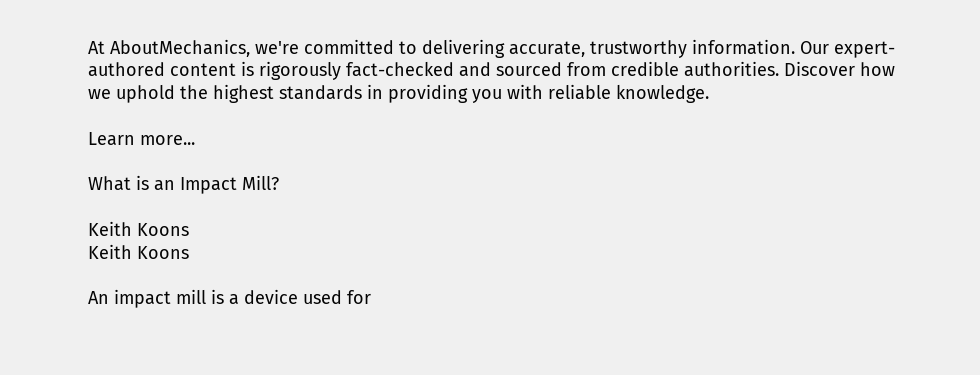At AboutMechanics, we're committed to delivering accurate, trustworthy information. Our expert-authored content is rigorously fact-checked and sourced from credible authorities. Discover how we uphold the highest standards in providing you with reliable knowledge.

Learn more...

What is an Impact Mill?

Keith Koons
Keith Koons

An impact mill is a device used for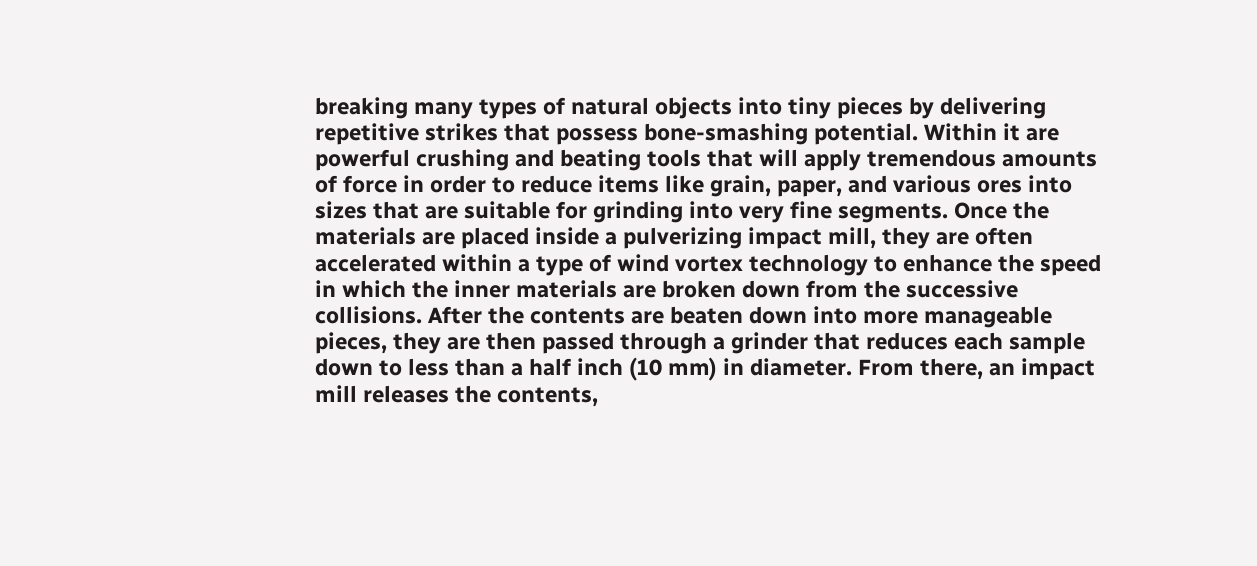breaking many types of natural objects into tiny pieces by delivering repetitive strikes that possess bone-smashing potential. Within it are powerful crushing and beating tools that will apply tremendous amounts of force in order to reduce items like grain, paper, and various ores into sizes that are suitable for grinding into very fine segments. Once the materials are placed inside a pulverizing impact mill, they are often accelerated within a type of wind vortex technology to enhance the speed in which the inner materials are broken down from the successive collisions. After the contents are beaten down into more manageable pieces, they are then passed through a grinder that reduces each sample down to less than a half inch (10 mm) in diameter. From there, an impact mill releases the contents,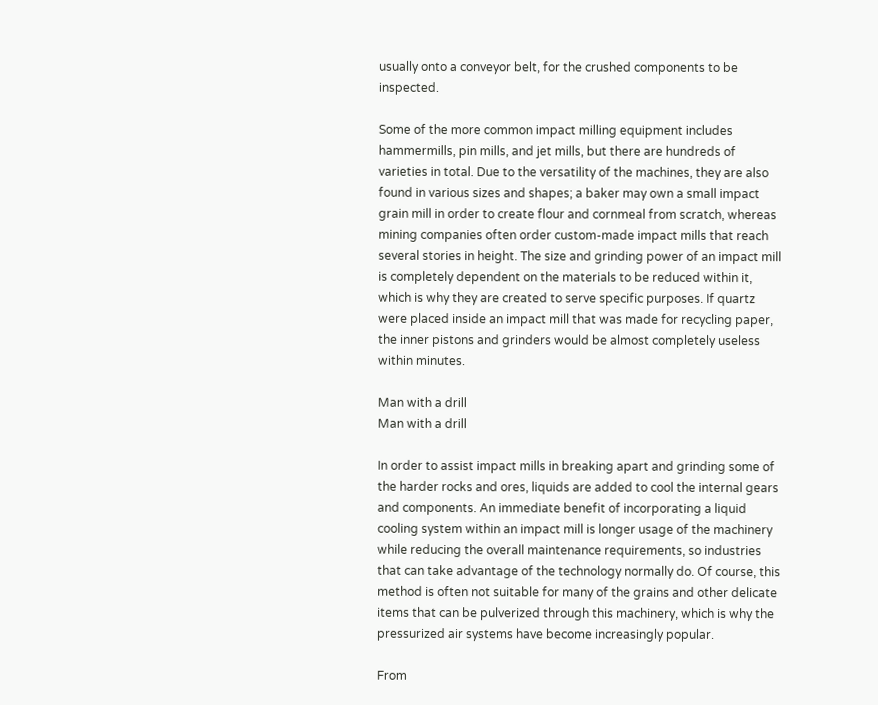usually onto a conveyor belt, for the crushed components to be inspected.

Some of the more common impact milling equipment includes hammermills, pin mills, and jet mills, but there are hundreds of varieties in total. Due to the versatility of the machines, they are also found in various sizes and shapes; a baker may own a small impact grain mill in order to create flour and cornmeal from scratch, whereas mining companies often order custom-made impact mills that reach several stories in height. The size and grinding power of an impact mill is completely dependent on the materials to be reduced within it, which is why they are created to serve specific purposes. If quartz were placed inside an impact mill that was made for recycling paper, the inner pistons and grinders would be almost completely useless within minutes.

Man with a drill
Man with a drill

In order to assist impact mills in breaking apart and grinding some of the harder rocks and ores, liquids are added to cool the internal gears and components. An immediate benefit of incorporating a liquid cooling system within an impact mill is longer usage of the machinery while reducing the overall maintenance requirements, so industries that can take advantage of the technology normally do. Of course, this method is often not suitable for many of the grains and other delicate items that can be pulverized through this machinery, which is why the pressurized air systems have become increasingly popular.

From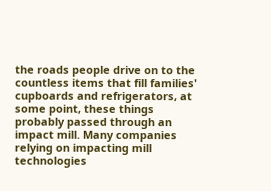the roads people drive on to the countless items that fill families' cupboards and refrigerators, at some point, these things probably passed through an impact mill. Many companies relying on impacting mill technologies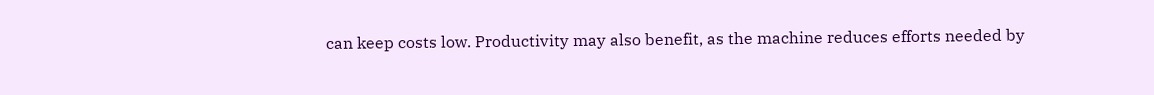can keep costs low. Productivity may also benefit, as the machine reduces efforts needed by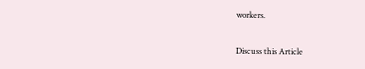workers.

Discuss this Article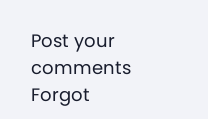Post your comments
Forgot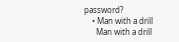password?
    • Man with a drill
      Man with a drill